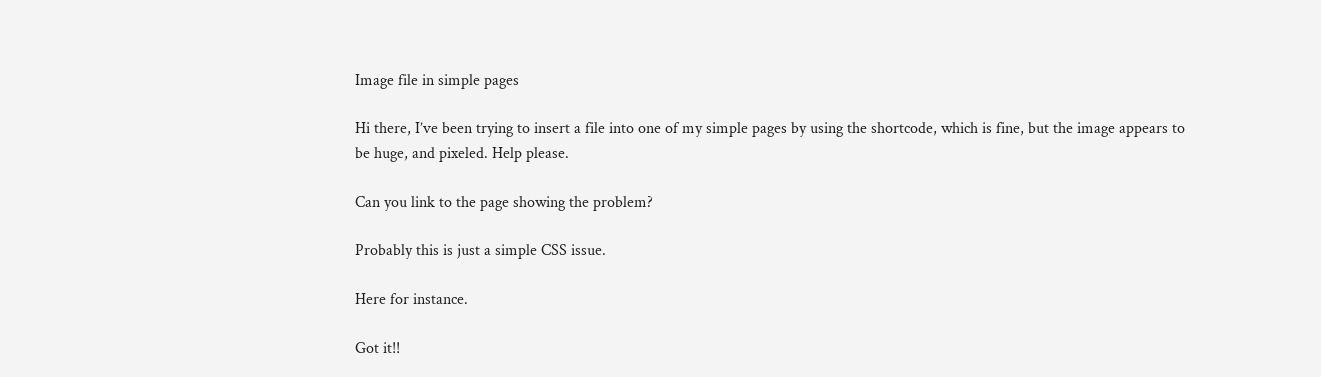Image file in simple pages

Hi there, I’ve been trying to insert a file into one of my simple pages by using the shortcode, which is fine, but the image appears to be huge, and pixeled. Help please.

Can you link to the page showing the problem?

Probably this is just a simple CSS issue.

Here for instance.

Got it!!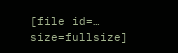[file id=… size=fullsize]